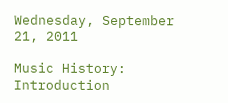Wednesday, September 21, 2011

Music History: Introduction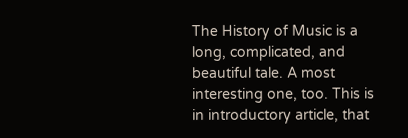The History of Music is a long, complicated, and beautiful tale. A most interesting one, too. This is in introductory article, that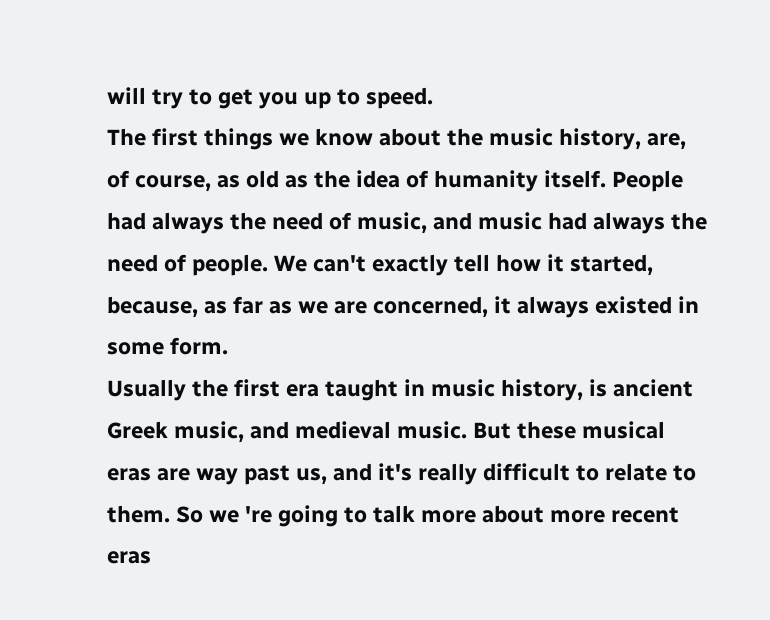will try to get you up to speed.
The first things we know about the music history, are, of course, as old as the idea of humanity itself. People had always the need of music, and music had always the need of people. We can't exactly tell how it started, because, as far as we are concerned, it always existed in some form.
Usually the first era taught in music history, is ancient Greek music, and medieval music. But these musical eras are way past us, and it's really difficult to relate to them. So we 're going to talk more about more recent eras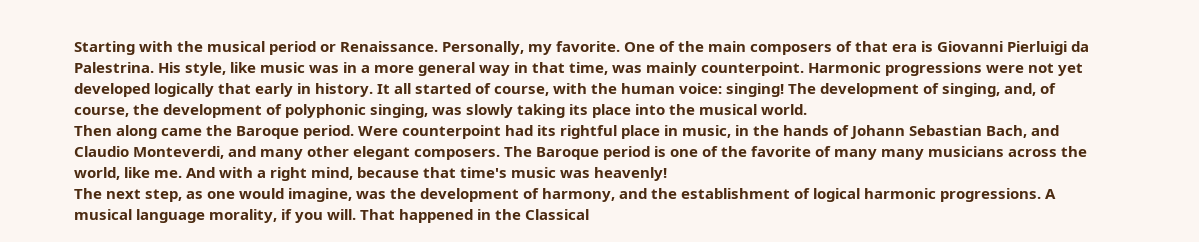Starting with the musical period or Renaissance. Personally, my favorite. One of the main composers of that era is Giovanni Pierluigi da Palestrina. His style, like music was in a more general way in that time, was mainly counterpoint. Harmonic progressions were not yet developed logically that early in history. It all started of course, with the human voice: singing! The development of singing, and, of course, the development of polyphonic singing, was slowly taking its place into the musical world.
Then along came the Baroque period. Were counterpoint had its rightful place in music, in the hands of Johann Sebastian Bach, and Claudio Monteverdi, and many other elegant composers. The Baroque period is one of the favorite of many many musicians across the world, like me. And with a right mind, because that time's music was heavenly!
The next step, as one would imagine, was the development of harmony, and the establishment of logical harmonic progressions. A musical language morality, if you will. That happened in the Classical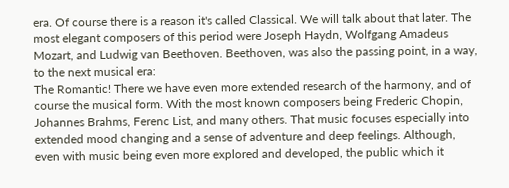era. Of course there is a reason it's called Classical. We will talk about that later. The most elegant composers of this period were Joseph Haydn, Wolfgang Amadeus Mozart, and Ludwig van Beethoven. Beethoven, was also the passing point, in a way, to the next musical era:
The Romantic! There we have even more extended research of the harmony, and of course the musical form. With the most known composers being Frederic Chopin, Johannes Brahms, Ferenc List, and many others. That music focuses especially into extended mood changing and a sense of adventure and deep feelings. Although, even with music being even more explored and developed, the public which it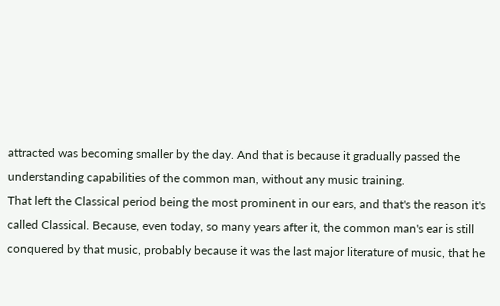attracted was becoming smaller by the day. And that is because it gradually passed the understanding capabilities of the common man, without any music training.
That left the Classical period being the most prominent in our ears, and that's the reason it's called Classical. Because, even today, so many years after it, the common man's ear is still conquered by that music, probably because it was the last major literature of music, that he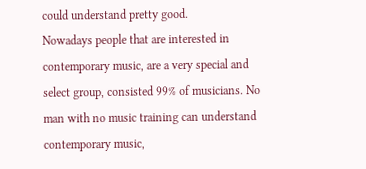could understand pretty good.
Nowadays people that are interested in contemporary music, are a very special and select group, consisted 99% of musicians. No man with no music training can understand contemporary music,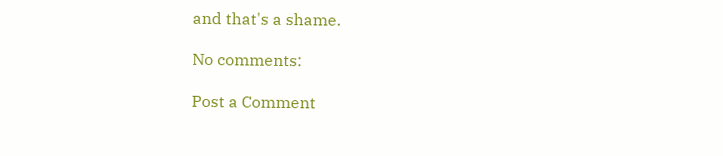and that's a shame.

No comments:

Post a Comment